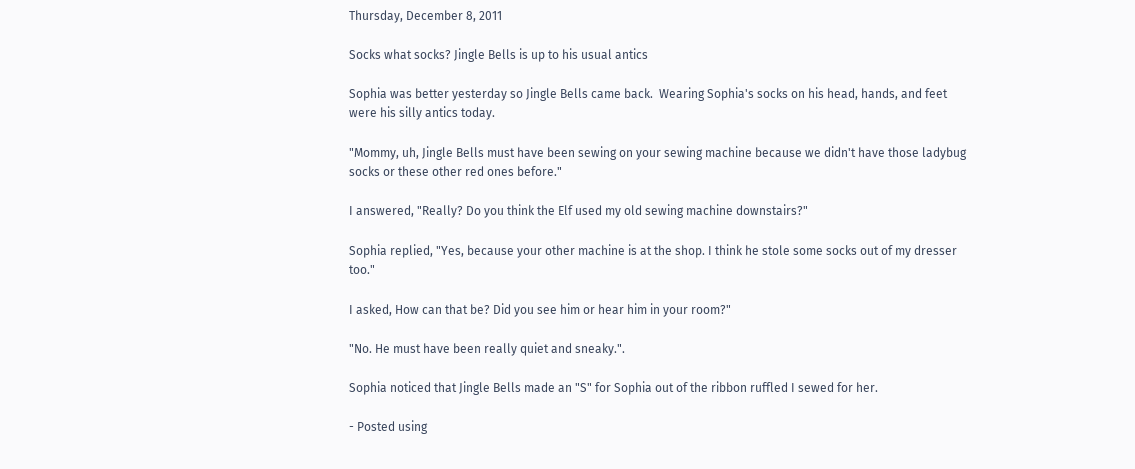Thursday, December 8, 2011

Socks what socks? Jingle Bells is up to his usual antics

Sophia was better yesterday so Jingle Bells came back.  Wearing Sophia's socks on his head, hands, and feet were his silly antics today.

"Mommy, uh, Jingle Bells must have been sewing on your sewing machine because we didn't have those ladybug socks or these other red ones before."

I answered, "Really? Do you think the Elf used my old sewing machine downstairs?"

Sophia replied, "Yes, because your other machine is at the shop. I think he stole some socks out of my dresser too."

I asked, How can that be? Did you see him or hear him in your room?"

"No. He must have been really quiet and sneaky.".

Sophia noticed that Jingle Bells made an "S" for Sophia out of the ribbon ruffled I sewed for her.

- Posted using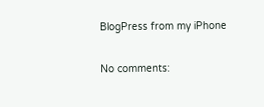BlogPress from my iPhone

No comments: